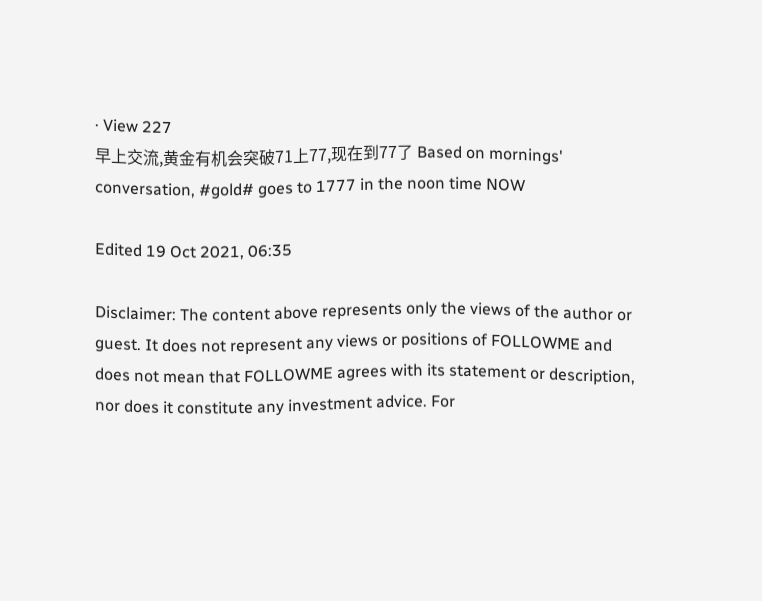· View 227
早上交流,黄金有机会突破71上77,现在到77了 Based on mornings' conversation, #gold# goes to 1777 in the noon time NOW

Edited 19 Oct 2021, 06:35

Disclaimer: The content above represents only the views of the author or guest. It does not represent any views or positions of FOLLOWME and does not mean that FOLLOWME agrees with its statement or description, nor does it constitute any investment advice. For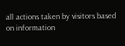all actions taken by visitors based on information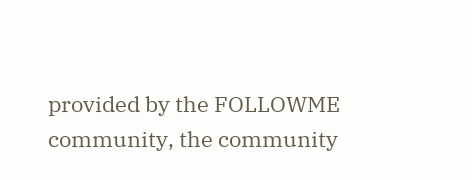provided by the FOLLOWME community, the community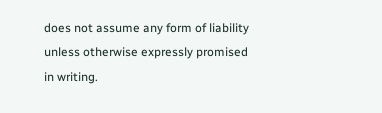does not assume any form of liability unless otherwise expressly promised in writing.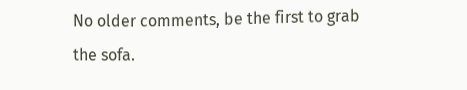No older comments, be the first to grab the sofa.